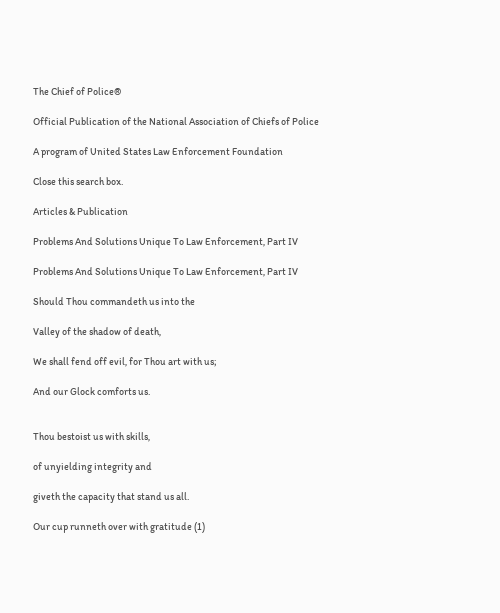The Chief of Police®

Official Publication of the National Association of Chiefs of Police

A program of United States Law Enforcement Foundation

Close this search box.

Articles & Publication

Problems And Solutions Unique To Law Enforcement, Part IV

Problems And Solutions Unique To Law Enforcement, Part IV

Should Thou commandeth us into the

Valley of the shadow of death,

We shall fend off evil, for Thou art with us;

And our Glock comforts us.


Thou bestoist us with skills,

of unyielding integrity and

giveth the capacity that stand us all.

Our cup runneth over with gratitude (1)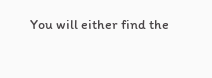You will either find the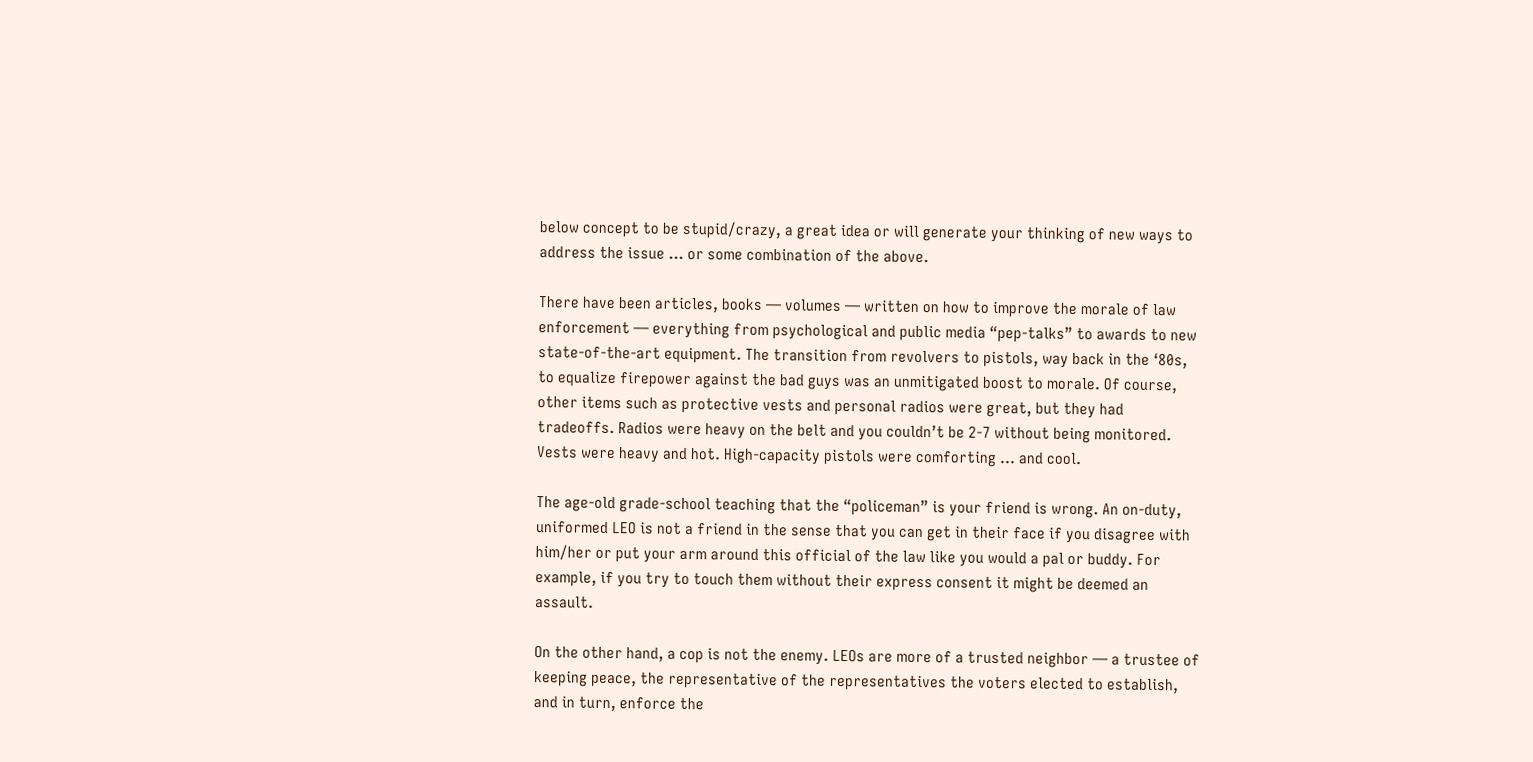below concept to be stupid/crazy, a great idea or will generate your thinking of new ways to address the issue … or some combination of the above.

There have been articles, books — volumes — written on how to improve the morale of law enforcement — everything from psychological and public media “pep-talks” to awards to new state-of-the-art equipment. The transition from revolvers to pistols, way back in the ‘80s, to equalize firepower against the bad guys was an unmitigated boost to morale. Of course, other items such as protective vests and personal radios were great, but they had tradeoffs. Radios were heavy on the belt and you couldn’t be 2-7 without being monitored. Vests were heavy and hot. High-capacity pistols were comforting … and cool.

The age-old grade-school teaching that the “policeman” is your friend is wrong. An on-duty, uniformed LEO is not a friend in the sense that you can get in their face if you disagree with him/her or put your arm around this official of the law like you would a pal or buddy. For example, if you try to touch them without their express consent it might be deemed an assault.

On the other hand, a cop is not the enemy. LEOs are more of a trusted neighbor — a trustee of keeping peace, the representative of the representatives the voters elected to establish, and in turn, enforce the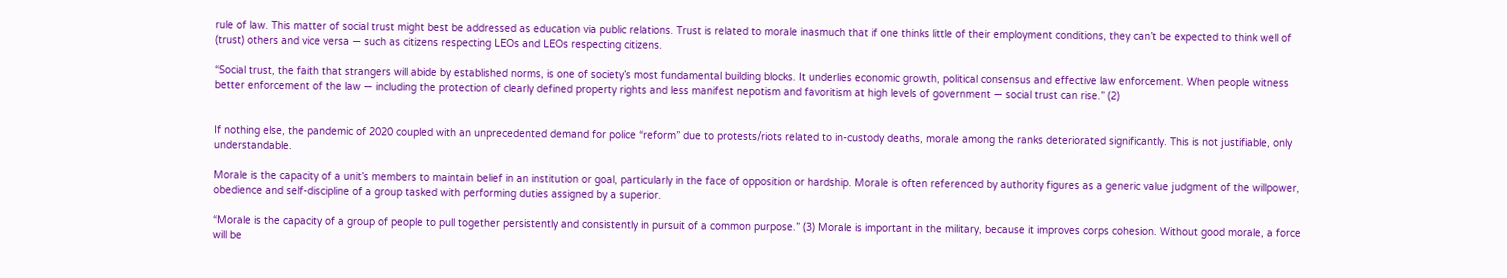rule of law. This matter of social trust might best be addressed as education via public relations. Trust is related to morale inasmuch that if one thinks little of their employment conditions, they can’t be expected to think well of (trust) others and vice versa — such as citizens respecting LEOs and LEOs respecting citizens.

“Social trust, the faith that strangers will abide by established norms, is one of society’s most fundamental building blocks. It underlies economic growth, political consensus and effective law enforcement. When people witness better enforcement of the law — including the protection of clearly defined property rights and less manifest nepotism and favoritism at high levels of government — social trust can rise.” (2)


If nothing else, the pandemic of 2020 coupled with an unprecedented demand for police “reform” due to protests/riots related to in-custody deaths, morale among the ranks deteriorated significantly. This is not justifiable, only understandable.

Morale is the capacity of a unit’s members to maintain belief in an institution or goal, particularly in the face of opposition or hardship. Morale is often referenced by authority figures as a generic value judgment of the willpower, obedience and self-discipline of a group tasked with performing duties assigned by a superior.

“Morale is the capacity of a group of people to pull together persistently and consistently in pursuit of a common purpose.” (3) Morale is important in the military, because it improves corps cohesion. Without good morale, a force will be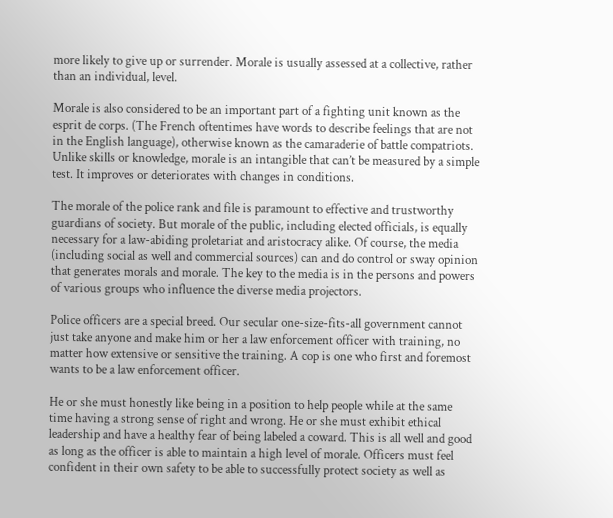more likely to give up or surrender. Morale is usually assessed at a collective, rather than an individual, level.

Morale is also considered to be an important part of a fighting unit known as the esprit de corps. (The French oftentimes have words to describe feelings that are not in the English language), otherwise known as the camaraderie of battle compatriots. Unlike skills or knowledge, morale is an intangible that can’t be measured by a simple test. It improves or deteriorates with changes in conditions.

The morale of the police rank and file is paramount to effective and trustworthy guardians of society. But morale of the public, including elected officials, is equally necessary for a law-abiding proletariat and aristocracy alike. Of course, the media (including social as well and commercial sources) can and do control or sway opinion that generates morals and morale. The key to the media is in the persons and powers of various groups who influence the diverse media projectors.

Police officers are a special breed. Our secular one-size-fits-all government cannot just take anyone and make him or her a law enforcement officer with training, no matter how extensive or sensitive the training. A cop is one who first and foremost wants to be a law enforcement officer.

He or she must honestly like being in a position to help people while at the same time having a strong sense of right and wrong. He or she must exhibit ethical leadership and have a healthy fear of being labeled a coward. This is all well and good as long as the officer is able to maintain a high level of morale. Officers must feel confident in their own safety to be able to successfully protect society as well as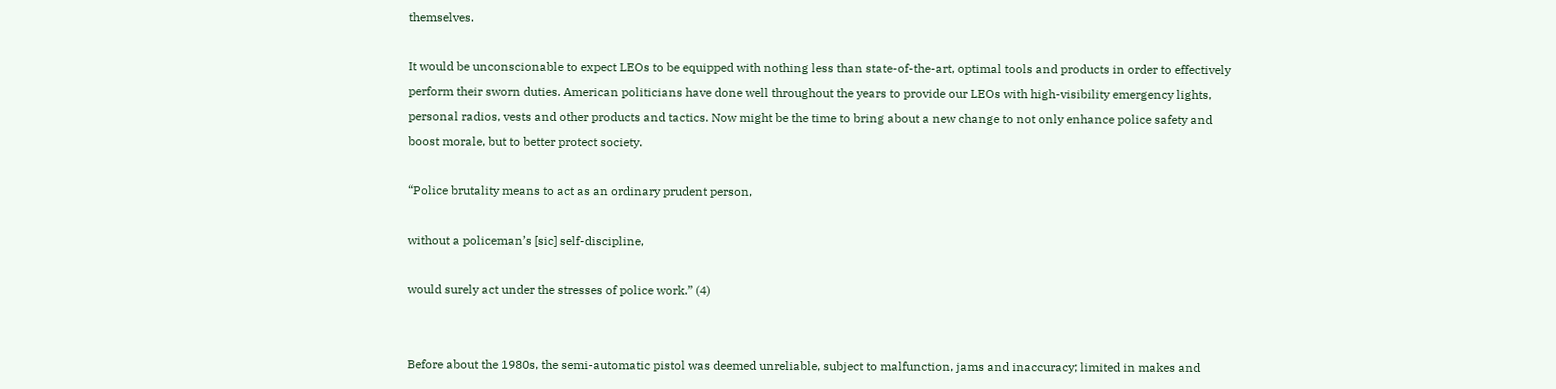themselves.

It would be unconscionable to expect LEOs to be equipped with nothing less than state-of-the-art, optimal tools and products in order to effectively perform their sworn duties. American politicians have done well throughout the years to provide our LEOs with high-visibility emergency lights, personal radios, vests and other products and tactics. Now might be the time to bring about a new change to not only enhance police safety and boost morale, but to better protect society.

“Police brutality means to act as an ordinary prudent person,

without a policeman’s [sic] self-discipline,

would surely act under the stresses of police work.” (4)


Before about the 1980s, the semi-automatic pistol was deemed unreliable, subject to malfunction, jams and inaccuracy; limited in makes and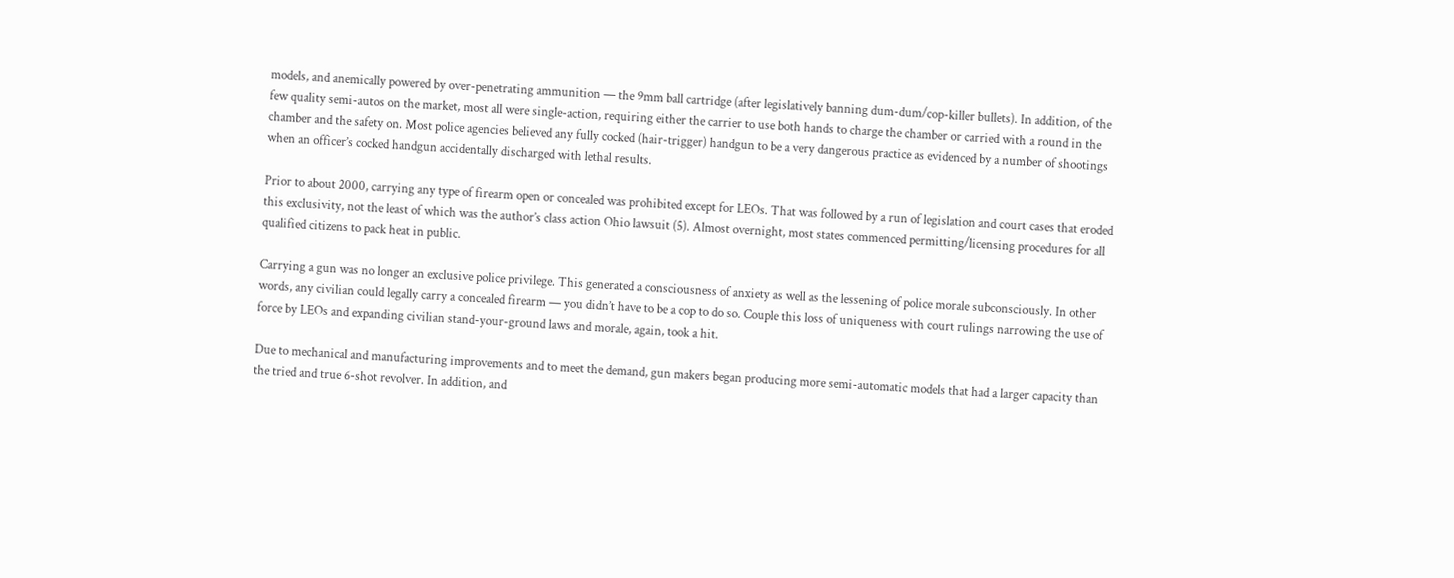models, and anemically powered by over-penetrating ammunition — the 9mm ball cartridge (after legislatively banning dum-dum/cop-killer bullets). In addition, of the few quality semi-autos on the market, most all were single-action, requiring either the carrier to use both hands to charge the chamber or carried with a round in the chamber and the safety on. Most police agencies believed any fully cocked (hair-trigger) handgun to be a very dangerous practice as evidenced by a number of shootings when an officer’s cocked handgun accidentally discharged with lethal results.

Prior to about 2000, carrying any type of firearm open or concealed was prohibited except for LEOs. That was followed by a run of legislation and court cases that eroded this exclusivity, not the least of which was the author’s class action Ohio lawsuit (5). Almost overnight, most states commenced permitting/licensing procedures for all qualified citizens to pack heat in public.

Carrying a gun was no longer an exclusive police privilege. This generated a consciousness of anxiety as well as the lessening of police morale subconsciously. In other words, any civilian could legally carry a concealed firearm — you didn’t have to be a cop to do so. Couple this loss of uniqueness with court rulings narrowing the use of force by LEOs and expanding civilian stand-your-ground laws and morale, again, took a hit.

Due to mechanical and manufacturing improvements and to meet the demand, gun makers began producing more semi-automatic models that had a larger capacity than the tried and true 6-shot revolver. In addition, and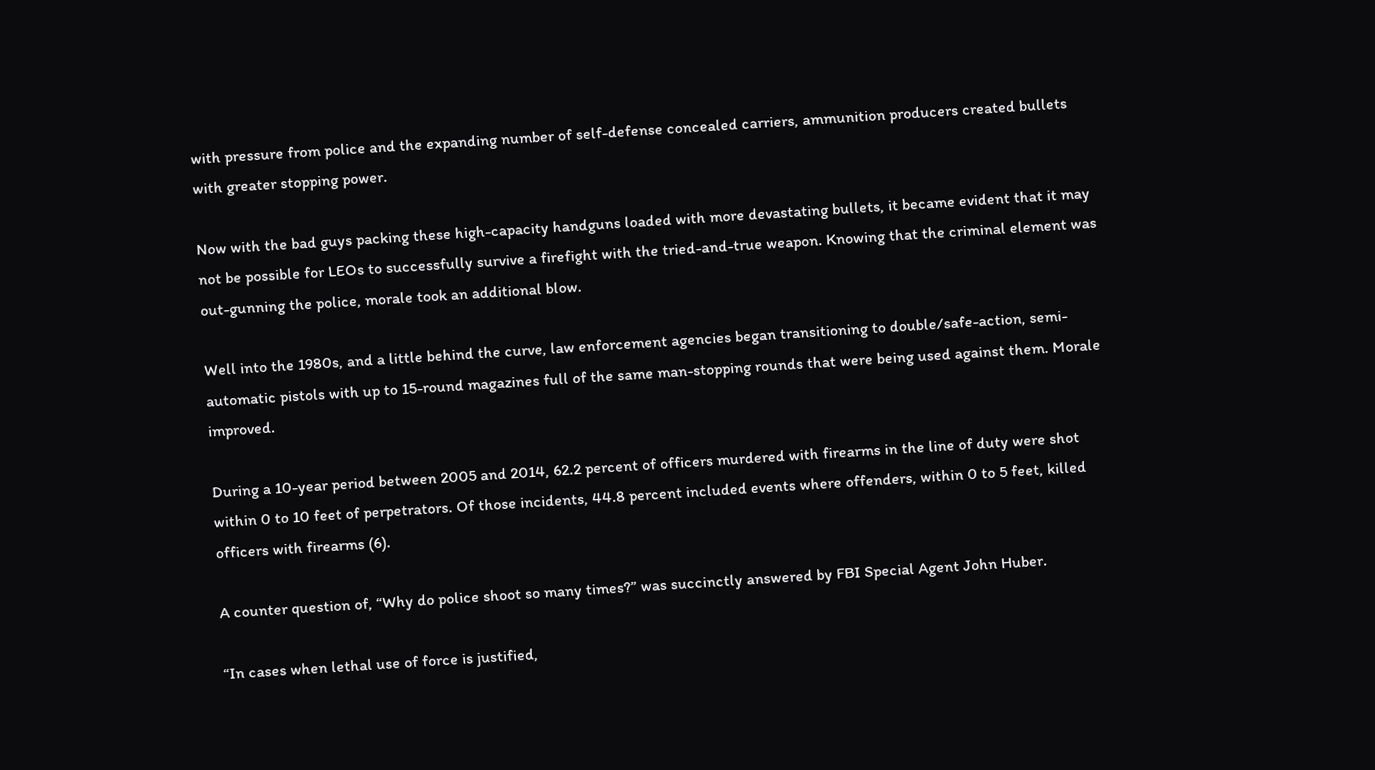with pressure from police and the expanding number of self-defense concealed carriers, ammunition producers created bullets with greater stopping power.

Now with the bad guys packing these high-capacity handguns loaded with more devastating bullets, it became evident that it may not be possible for LEOs to successfully survive a firefight with the tried-and-true weapon. Knowing that the criminal element was out-gunning the police, morale took an additional blow.

Well into the 1980s, and a little behind the curve, law enforcement agencies began transitioning to double/safe-action, semi-automatic pistols with up to 15-round magazines full of the same man-stopping rounds that were being used against them. Morale improved.

During a 10-year period between 2005 and 2014, 62.2 percent of officers murdered with firearms in the line of duty were shot within 0 to 10 feet of perpetrators. Of those incidents, 44.8 percent included events where offenders, within 0 to 5 feet, killed officers with firearms (6).

A counter question of, “Why do police shoot so many times?” was succinctly answered by FBI Special Agent John Huber.

“In cases when lethal use of force is justified,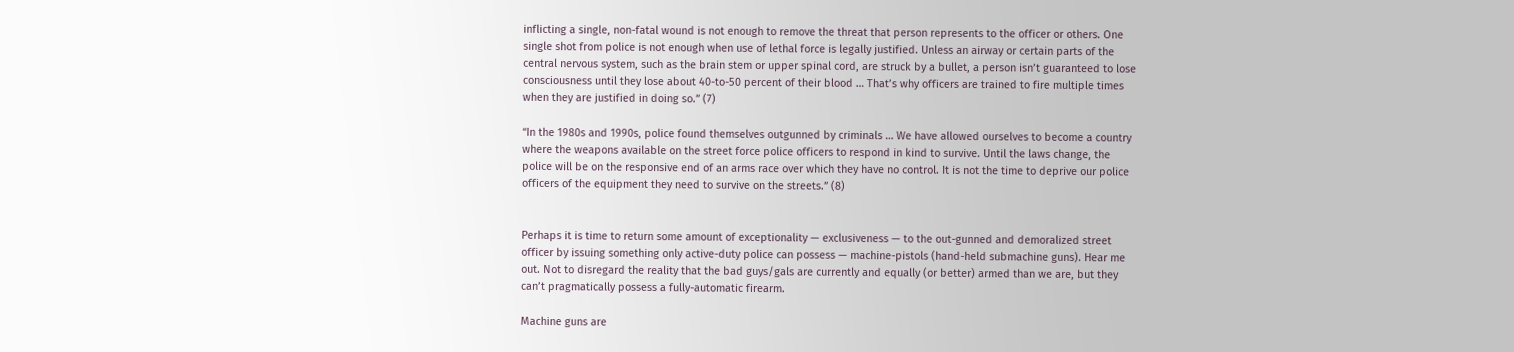inflicting a single, non-fatal wound is not enough to remove the threat that person represents to the officer or others. One single shot from police is not enough when use of lethal force is legally justified. Unless an airway or certain parts of the central nervous system, such as the brain stem or upper spinal cord, are struck by a bullet, a person isn’t guaranteed to lose consciousness until they lose about 40-to-50 percent of their blood … That’s why officers are trained to fire multiple times when they are justified in doing so.” (7)

“In the 1980s and 1990s, police found themselves outgunned by criminals … We have allowed ourselves to become a country where the weapons available on the street force police officers to respond in kind to survive. Until the laws change, the police will be on the responsive end of an arms race over which they have no control. It is not the time to deprive our police officers of the equipment they need to survive on the streets.” (8)


Perhaps it is time to return some amount of exceptionality — exclusiveness — to the out-gunned and demoralized street officer by issuing something only active-duty police can possess — machine-pistols (hand-held submachine guns). Hear me out. Not to disregard the reality that the bad guys/gals are currently and equally (or better) armed than we are, but they can’t pragmatically possess a fully-automatic firearm.

Machine guns are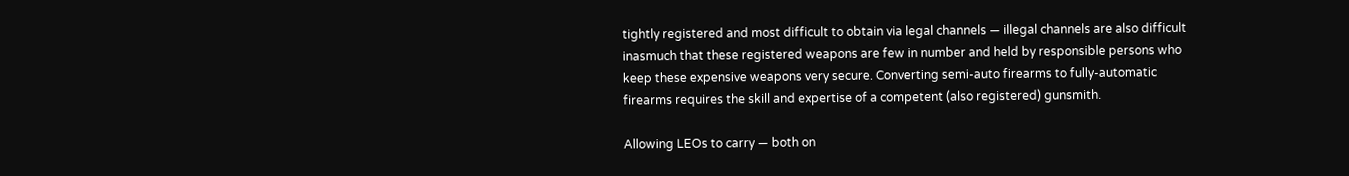tightly registered and most difficult to obtain via legal channels — illegal channels are also difficult inasmuch that these registered weapons are few in number and held by responsible persons who keep these expensive weapons very secure. Converting semi-auto firearms to fully-automatic firearms requires the skill and expertise of a competent (also registered) gunsmith.

Allowing LEOs to carry — both on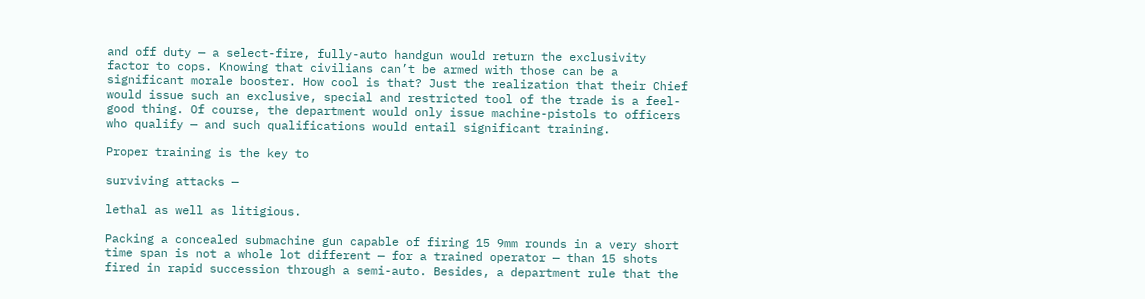and off duty — a select-fire, fully-auto handgun would return the exclusivity factor to cops. Knowing that civilians can’t be armed with those can be a significant morale booster. How cool is that? Just the realization that their Chief would issue such an exclusive, special and restricted tool of the trade is a feel-good thing. Of course, the department would only issue machine-pistols to officers who qualify — and such qualifications would entail significant training.

Proper training is the key to

surviving attacks —

lethal as well as litigious.

Packing a concealed submachine gun capable of firing 15 9mm rounds in a very short time span is not a whole lot different — for a trained operator — than 15 shots fired in rapid succession through a semi-auto. Besides, a department rule that the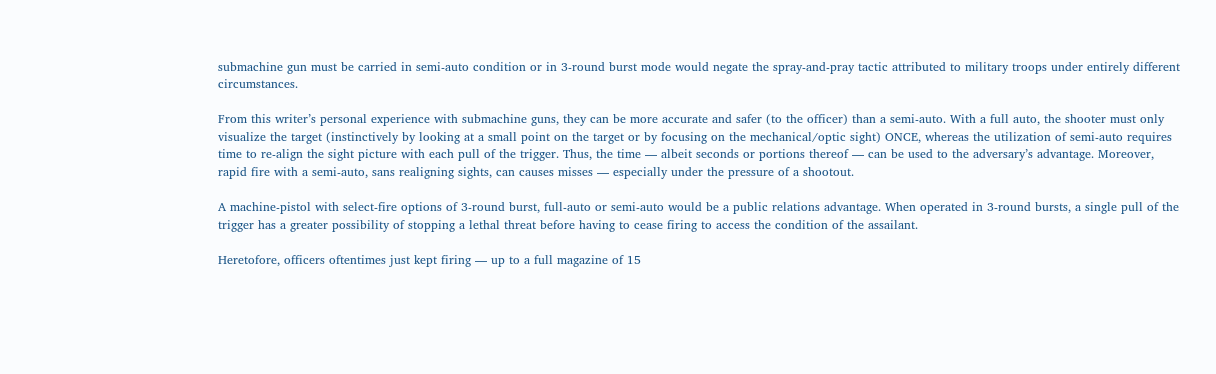submachine gun must be carried in semi-auto condition or in 3-round burst mode would negate the spray-and-pray tactic attributed to military troops under entirely different circumstances.

From this writer’s personal experience with submachine guns, they can be more accurate and safer (to the officer) than a semi-auto. With a full auto, the shooter must only visualize the target (instinctively by looking at a small point on the target or by focusing on the mechanical/optic sight) ONCE, whereas the utilization of semi-auto requires time to re-align the sight picture with each pull of the trigger. Thus, the time — albeit seconds or portions thereof — can be used to the adversary’s advantage. Moreover, rapid fire with a semi-auto, sans realigning sights, can causes misses — especially under the pressure of a shootout.

A machine-pistol with select-fire options of 3-round burst, full-auto or semi-auto would be a public relations advantage. When operated in 3-round bursts, a single pull of the trigger has a greater possibility of stopping a lethal threat before having to cease firing to access the condition of the assailant.

Heretofore, officers oftentimes just kept firing — up to a full magazine of 15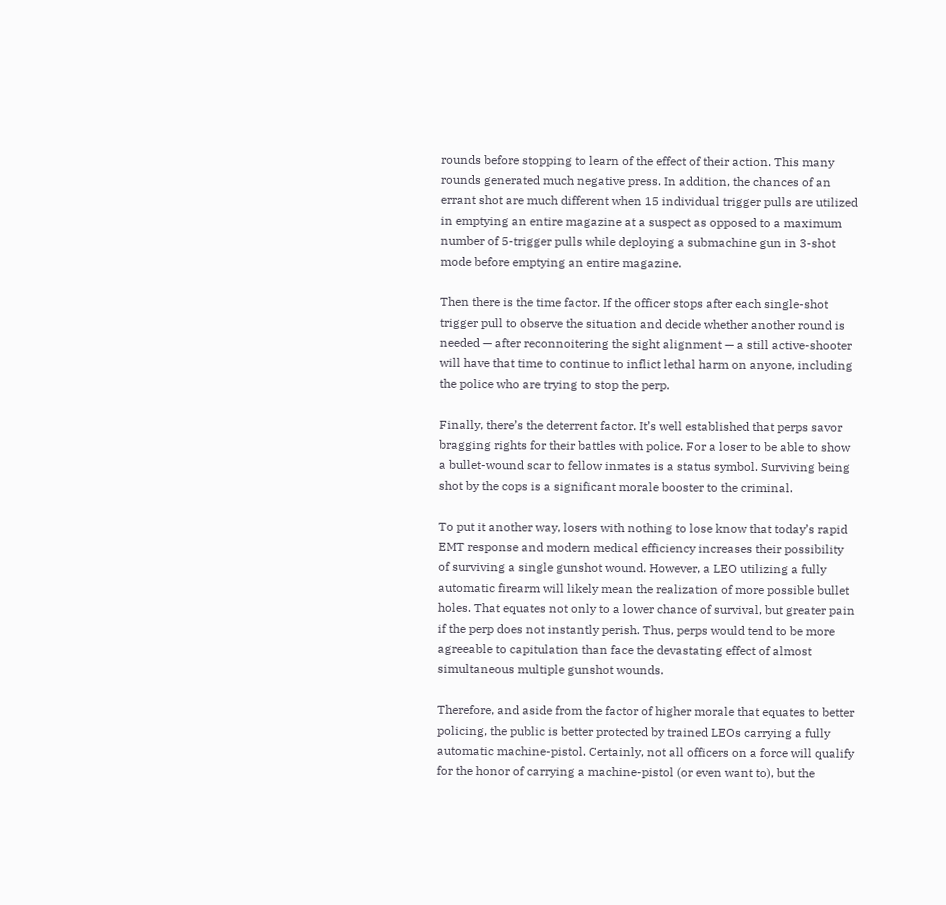rounds before stopping to learn of the effect of their action. This many rounds generated much negative press. In addition, the chances of an errant shot are much different when 15 individual trigger pulls are utilized in emptying an entire magazine at a suspect as opposed to a maximum number of 5-trigger pulls while deploying a submachine gun in 3-shot mode before emptying an entire magazine.

Then there is the time factor. If the officer stops after each single-shot trigger pull to observe the situation and decide whether another round is needed — after reconnoitering the sight alignment — a still active-shooter will have that time to continue to inflict lethal harm on anyone, including the police who are trying to stop the perp.

Finally, there’s the deterrent factor. It’s well established that perps savor bragging rights for their battles with police. For a loser to be able to show a bullet-wound scar to fellow inmates is a status symbol. Surviving being shot by the cops is a significant morale booster to the criminal.

To put it another way, losers with nothing to lose know that today’s rapid EMT response and modern medical efficiency increases their possibility of surviving a single gunshot wound. However, a LEO utilizing a fully automatic firearm will likely mean the realization of more possible bullet holes. That equates not only to a lower chance of survival, but greater pain if the perp does not instantly perish. Thus, perps would tend to be more agreeable to capitulation than face the devastating effect of almost simultaneous multiple gunshot wounds.

Therefore, and aside from the factor of higher morale that equates to better policing, the public is better protected by trained LEOs carrying a fully automatic machine-pistol. Certainly, not all officers on a force will qualify for the honor of carrying a machine-pistol (or even want to), but the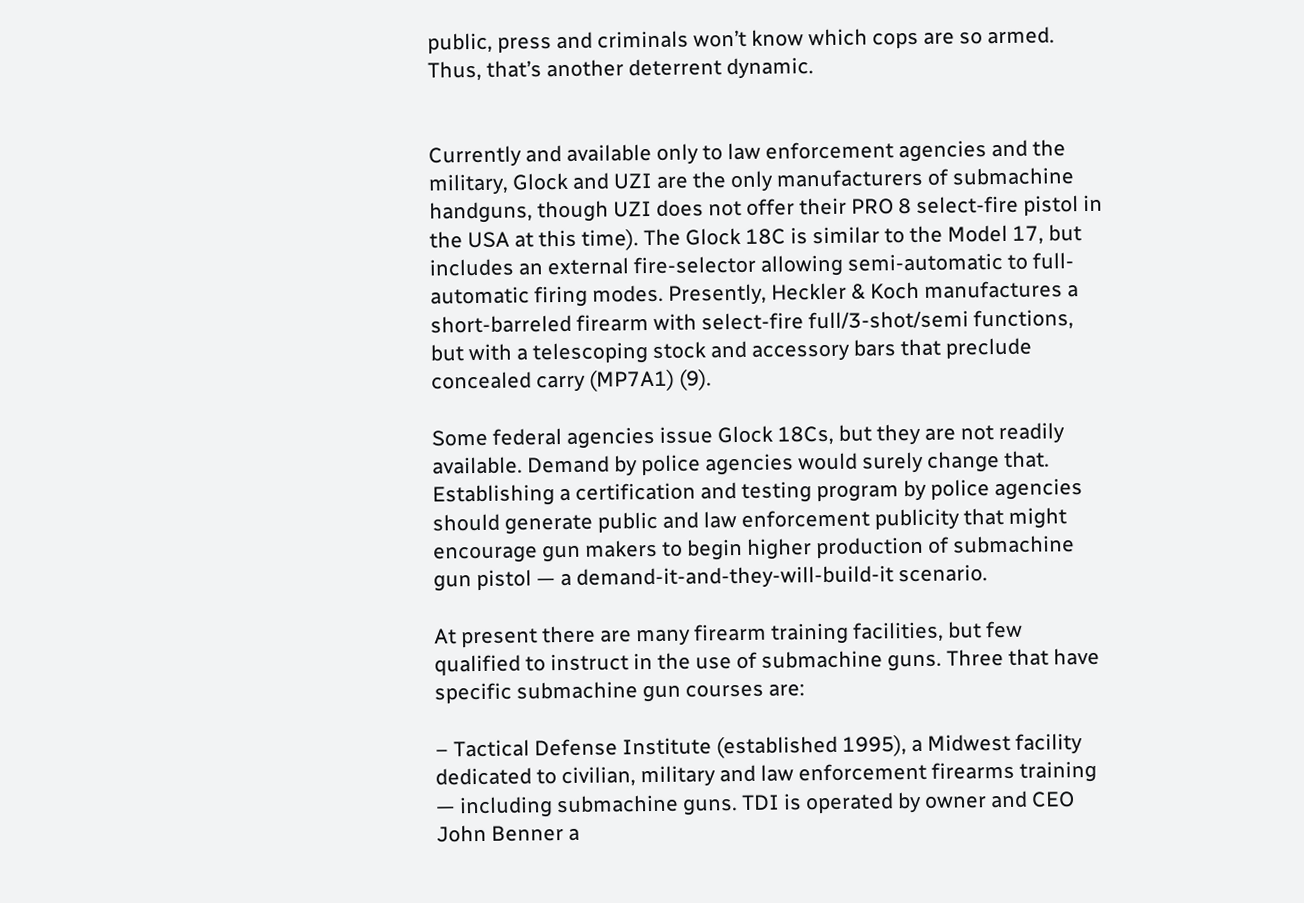public, press and criminals won’t know which cops are so armed. Thus, that’s another deterrent dynamic.


Currently and available only to law enforcement agencies and the military, Glock and UZI are the only manufacturers of submachine handguns, though UZI does not offer their PRO 8 select-fire pistol in the USA at this time). The Glock 18C is similar to the Model 17, but includes an external fire-selector allowing semi-automatic to full-automatic firing modes. Presently, Heckler & Koch manufactures a short-barreled firearm with select-fire full/3-shot/semi functions, but with a telescoping stock and accessory bars that preclude concealed carry (MP7A1) (9).

Some federal agencies issue Glock 18Cs, but they are not readily available. Demand by police agencies would surely change that. Establishing a certification and testing program by police agencies should generate public and law enforcement publicity that might encourage gun makers to begin higher production of submachine gun pistol — a demand-it-and-they-will-build-it scenario.

At present there are many firearm training facilities, but few qualified to instruct in the use of submachine guns. Three that have specific submachine gun courses are:

– Tactical Defense Institute (established 1995), a Midwest facility dedicated to civilian, military and law enforcement firearms training — including submachine guns. TDI is operated by owner and CEO John Benner a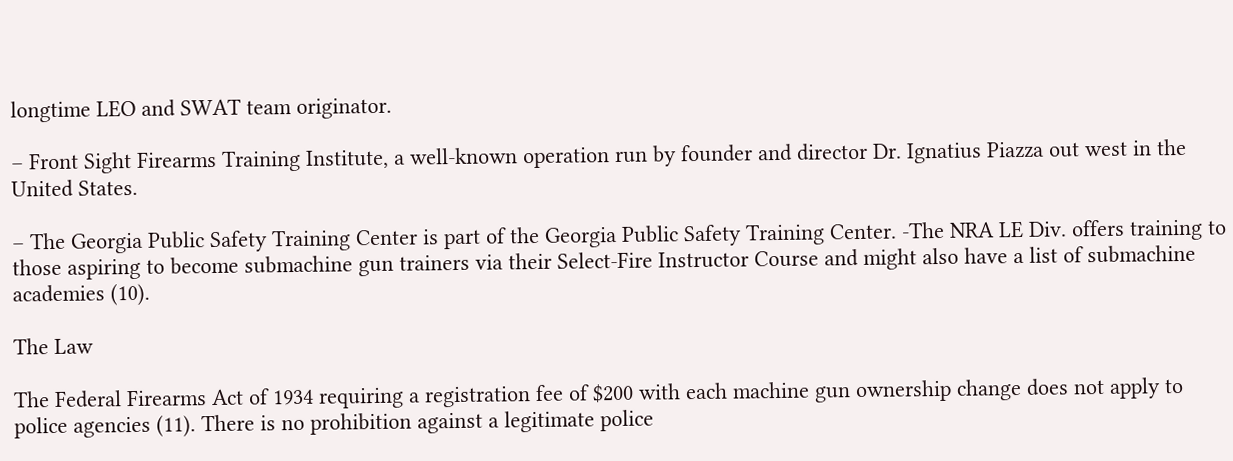longtime LEO and SWAT team originator.

– Front Sight Firearms Training Institute, a well-known operation run by founder and director Dr. Ignatius Piazza out west in the United States.

– The Georgia Public Safety Training Center is part of the Georgia Public Safety Training Center. -The NRA LE Div. offers training to those aspiring to become submachine gun trainers via their Select-Fire Instructor Course and might also have a list of submachine academies (10).

The Law

The Federal Firearms Act of 1934 requiring a registration fee of $200 with each machine gun ownership change does not apply to police agencies (11). There is no prohibition against a legitimate police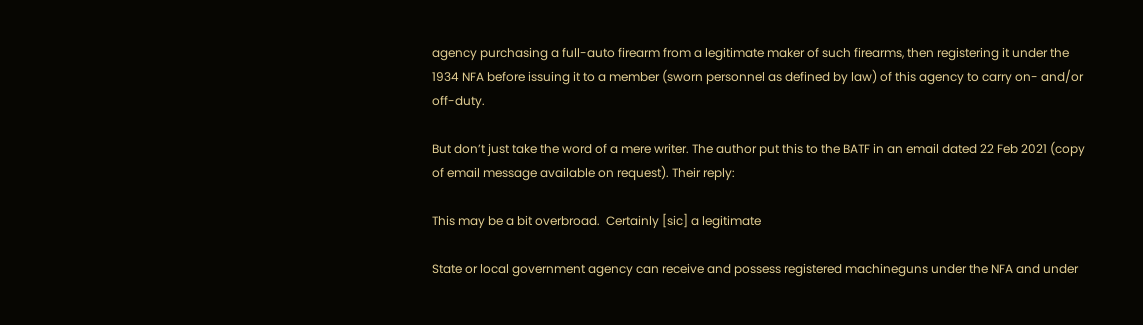agency purchasing a full-auto firearm from a legitimate maker of such firearms, then registering it under the 1934 NFA before issuing it to a member (sworn personnel as defined by law) of this agency to carry on- and/or off-duty.

But don’t just take the word of a mere writer. The author put this to the BATF in an email dated 22 Feb 2021 (copy of email message available on request). Their reply:

This may be a bit overbroad.  Certainly [sic] a legitimate

State or local government agency can receive and possess registered machineguns under the NFA and under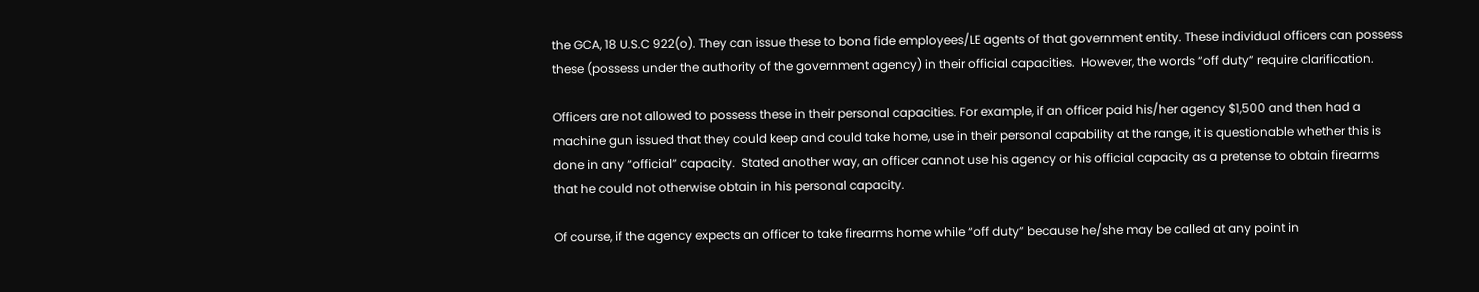the GCA, 18 U.S.C 922(o). They can issue these to bona fide employees/LE agents of that government entity. These individual officers can possess these (possess under the authority of the government agency) in their official capacities.  However, the words “off duty” require clarification.

Officers are not allowed to possess these in their personal capacities. For example, if an officer paid his/her agency $1,500 and then had a machine gun issued that they could keep and could take home, use in their personal capability at the range, it is questionable whether this is done in any “official” capacity.  Stated another way, an officer cannot use his agency or his official capacity as a pretense to obtain firearms that he could not otherwise obtain in his personal capacity.

Of course, if the agency expects an officer to take firearms home while “off duty” because he/she may be called at any point in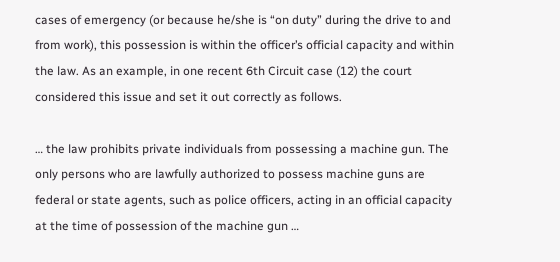cases of emergency (or because he/she is “on duty” during the drive to and from work), this possession is within the officer’s official capacity and within the law. As an example, in one recent 6th Circuit case (12) the court considered this issue and set it out correctly as follows.

… the law prohibits private individuals from possessing a machine gun. The only persons who are lawfully authorized to possess machine guns are federal or state agents, such as police officers, acting in an official capacity at the time of possession of the machine gun …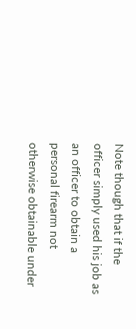Note though that if the officer simply used his job as an officer to obtain a personal firearm not otherwise obtainable under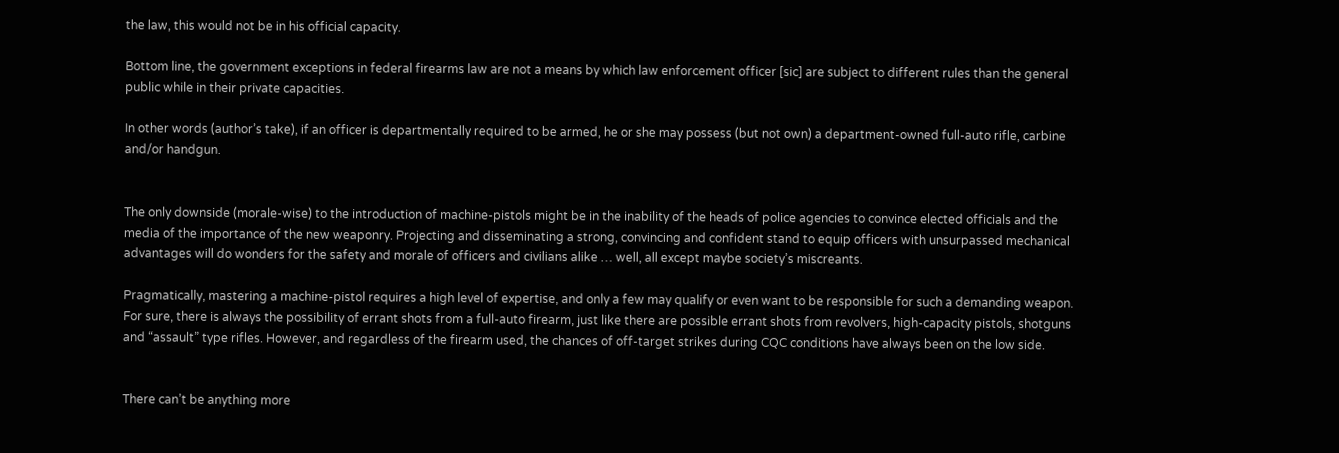the law, this would not be in his official capacity.

Bottom line, the government exceptions in federal firearms law are not a means by which law enforcement officer [sic] are subject to different rules than the general public while in their private capacities.

In other words (author’s take), if an officer is departmentally required to be armed, he or she may possess (but not own) a department-owned full-auto rifle, carbine and/or handgun.


The only downside (morale-wise) to the introduction of machine-pistols might be in the inability of the heads of police agencies to convince elected officials and the media of the importance of the new weaponry. Projecting and disseminating a strong, convincing and confident stand to equip officers with unsurpassed mechanical advantages will do wonders for the safety and morale of officers and civilians alike … well, all except maybe society’s miscreants.

Pragmatically, mastering a machine-pistol requires a high level of expertise, and only a few may qualify or even want to be responsible for such a demanding weapon. For sure, there is always the possibility of errant shots from a full-auto firearm, just like there are possible errant shots from revolvers, high-capacity pistols, shotguns and “assault” type rifles. However, and regardless of the firearm used, the chances of off-target strikes during CQC conditions have always been on the low side.


There can’t be anything more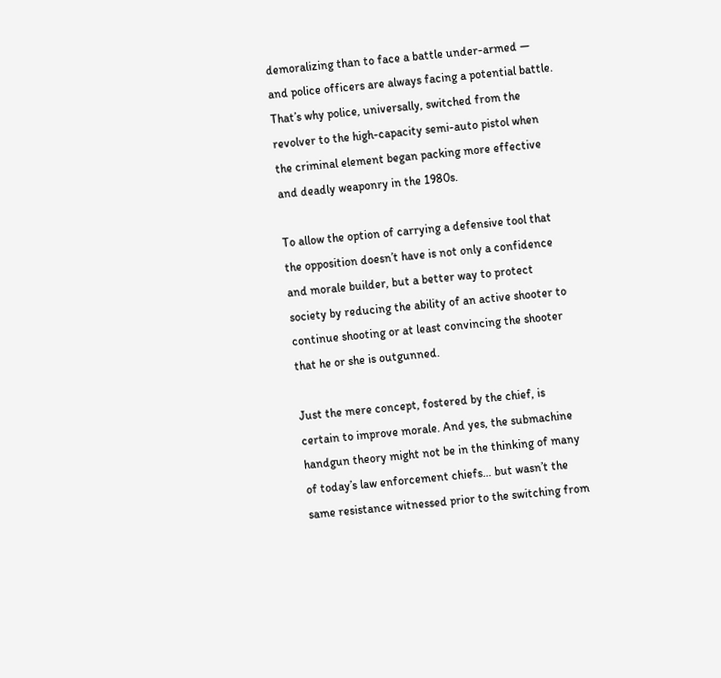demoralizing than to face a battle under-armed — and police officers are always facing a potential battle. That’s why police, universally, switched from the revolver to the high-capacity semi-auto pistol when the criminal element began packing more effective and deadly weaponry in the 1980s.

To allow the option of carrying a defensive tool that the opposition doesn’t have is not only a confidence and morale builder, but a better way to protect society by reducing the ability of an active shooter to continue shooting or at least convincing the shooter that he or she is outgunned.

Just the mere concept, fostered by the chief, is certain to improve morale. And yes, the submachine handgun theory might not be in the thinking of many of today’s law enforcement chiefs… but wasn’t the same resistance witnessed prior to the switching from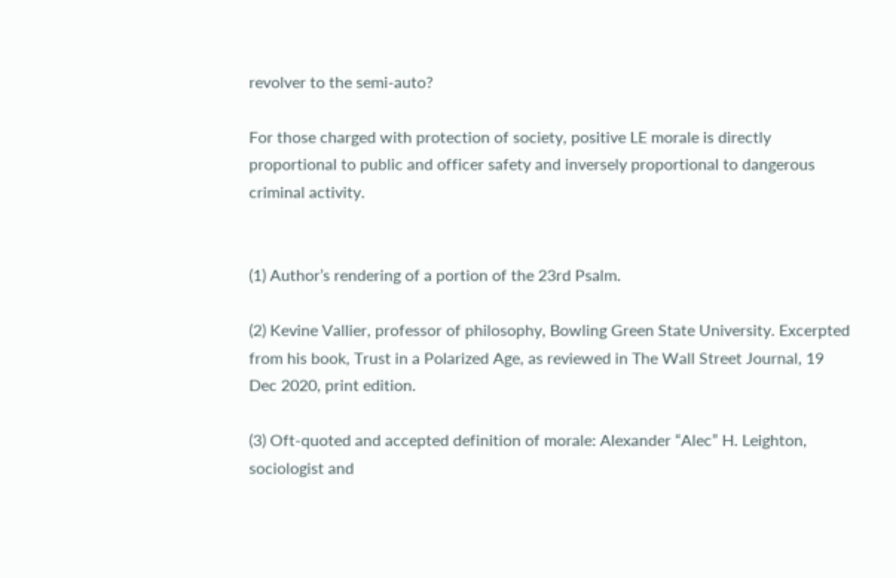revolver to the semi-auto?

For those charged with protection of society, positive LE morale is directly proportional to public and officer safety and inversely proportional to dangerous criminal activity.


(1) Author’s rendering of a portion of the 23rd Psalm.

(2) Kevine Vallier, professor of philosophy, Bowling Green State University. Excerpted from his book, Trust in a Polarized Age, as reviewed in The Wall Street Journal, 19 Dec 2020, print edition.

(3) Oft-quoted and accepted definition of morale: Alexander “Alec” H. Leighton, sociologist and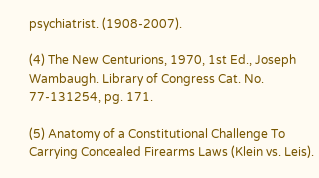psychiatrist. (1908-2007).

(4) The New Centurions, 1970, 1st Ed., Joseph Wambaugh. Library of Congress Cat. No. 77-131254, pg. 171.

(5) Anatomy of a Constitutional Challenge To Carrying Concealed Firearms Laws (Klein vs. Leis).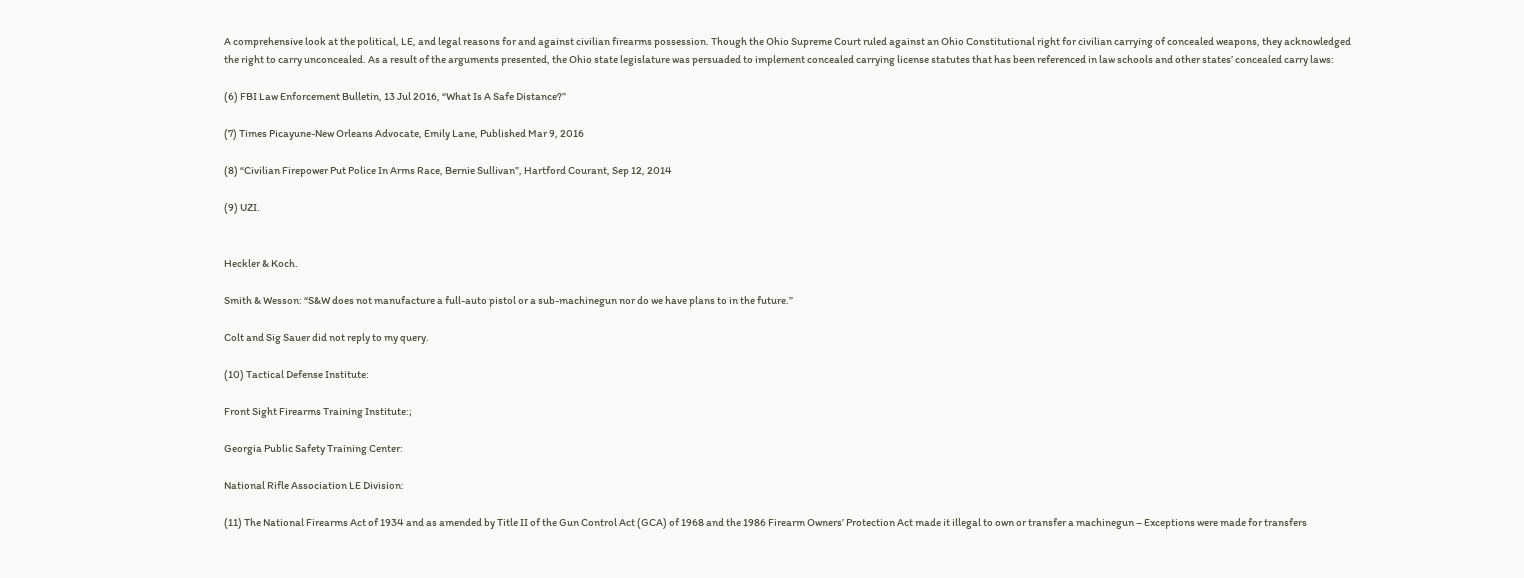A comprehensive look at the political, LE, and legal reasons for and against civilian firearms possession. Though the Ohio Supreme Court ruled against an Ohio Constitutional right for civilian carrying of concealed weapons, they acknowledged the right to carry unconcealed. As a result of the arguments presented, the Ohio state legislature was persuaded to implement concealed carrying license statutes that has been referenced in law schools and other states’ concealed carry laws:

(6) FBI Law Enforcement Bulletin, 13 Jul 2016, “What Is A Safe Distance?”

(7) Times Picayune-New Orleans Advocate, Emily Lane, Published Mar 9, 2016

(8) “Civilian Firepower Put Police In Arms Race, Bernie Sullivan”, Hartford Courant, Sep 12, 2014

(9) UZI.


Heckler & Koch.

Smith & Wesson: “S&W does not manufacture a full-auto pistol or a sub-machinegun nor do we have plans to in the future.”

Colt and Sig Sauer did not reply to my query.

(10) Tactical Defense Institute:

Front Sight Firearms Training Institute:;

Georgia Public Safety Training Center:

National Rifle Association LE Division:

(11) The National Firearms Act of 1934 and as amended by Title II of the Gun Control Act (GCA) of 1968 and the 1986 Firearm Owners’ Protection Act made it illegal to own or transfer a machinegun – Exceptions were made for transfers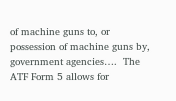of machine guns to, or possession of machine guns by, government agencies….  The ATF Form 5 allows for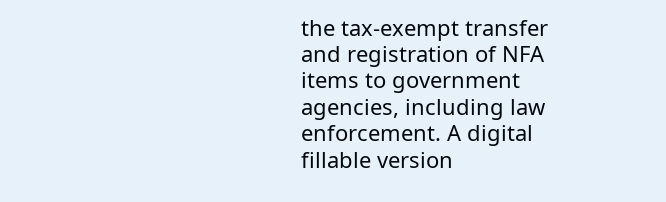the tax-exempt transfer and registration of NFA items to government agencies, including law enforcement. A digital fillable version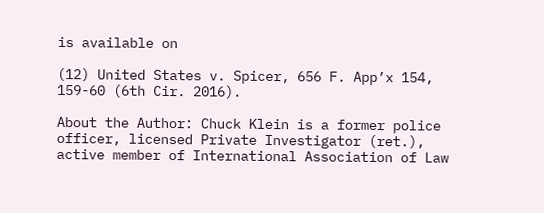is available on

(12) United States v. Spicer, 656 F. App’x 154, 159-60 (6th Cir. 2016).

About the Author: Chuck Klein is a former police officer, licensed Private Investigator (ret.), active member of International Association of Law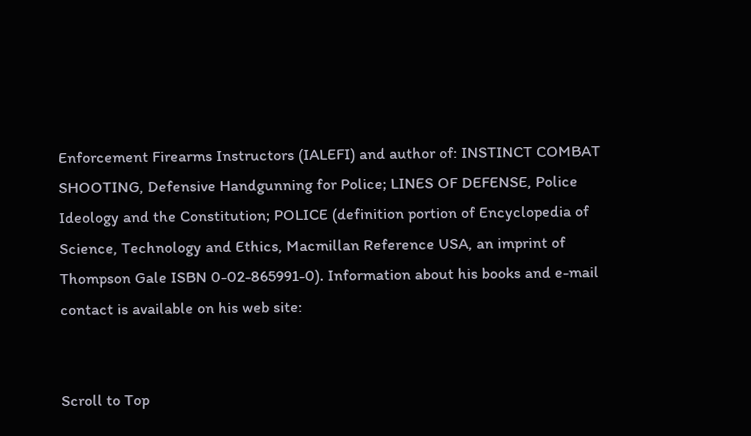Enforcement Firearms Instructors (IALEFI) and author of: INSTINCT COMBAT SHOOTING, Defensive Handgunning for Police; LINES OF DEFENSE, Police Ideology and the Constitution; POLICE (definition portion of Encyclopedia of Science, Technology and Ethics, Macmillan Reference USA, an imprint of Thompson Gale ISBN 0-02-865991-0). Information about his books and e-mail contact is available on his web site:


Scroll to Top